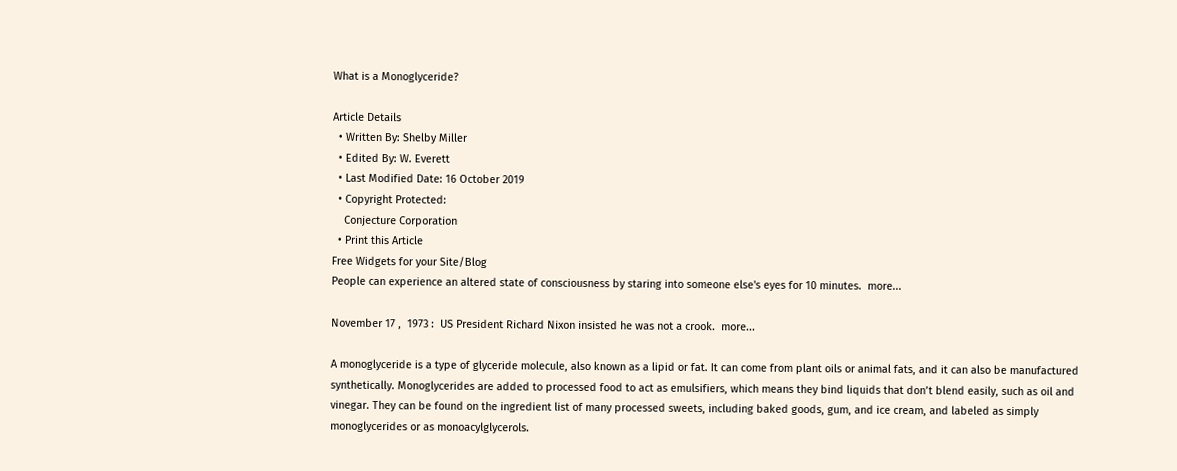What is a Monoglyceride?

Article Details
  • Written By: Shelby Miller
  • Edited By: W. Everett
  • Last Modified Date: 16 October 2019
  • Copyright Protected:
    Conjecture Corporation
  • Print this Article
Free Widgets for your Site/Blog
People can experience an altered state of consciousness by staring into someone else's eyes for 10 minutes.  more...

November 17 ,  1973 :  US President Richard Nixon insisted he was not a crook.  more...

A monoglyceride is a type of glyceride molecule, also known as a lipid or fat. It can come from plant oils or animal fats, and it can also be manufactured synthetically. Monoglycerides are added to processed food to act as emulsifiers, which means they bind liquids that don’t blend easily, such as oil and vinegar. They can be found on the ingredient list of many processed sweets, including baked goods, gum, and ice cream, and labeled as simply monoglycerides or as monoacylglycerols.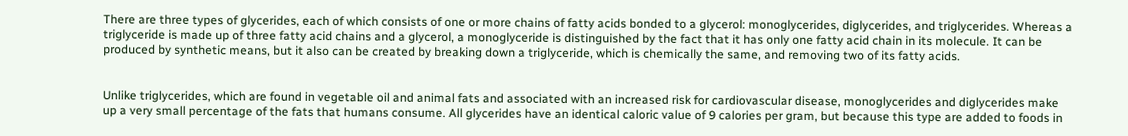There are three types of glycerides, each of which consists of one or more chains of fatty acids bonded to a glycerol: monoglycerides, diglycerides, and triglycerides. Whereas a triglyceride is made up of three fatty acid chains and a glycerol, a monoglyceride is distinguished by the fact that it has only one fatty acid chain in its molecule. It can be produced by synthetic means, but it also can be created by breaking down a triglyceride, which is chemically the same, and removing two of its fatty acids.


Unlike triglycerides, which are found in vegetable oil and animal fats and associated with an increased risk for cardiovascular disease, monoglycerides and diglycerides make up a very small percentage of the fats that humans consume. All glycerides have an identical caloric value of 9 calories per gram, but because this type are added to foods in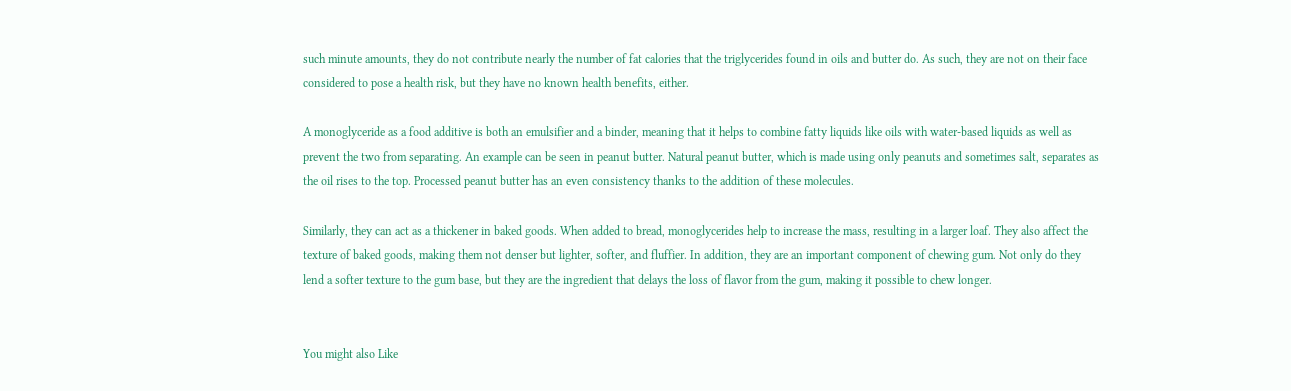such minute amounts, they do not contribute nearly the number of fat calories that the triglycerides found in oils and butter do. As such, they are not on their face considered to pose a health risk, but they have no known health benefits, either.

A monoglyceride as a food additive is both an emulsifier and a binder, meaning that it helps to combine fatty liquids like oils with water-based liquids as well as prevent the two from separating. An example can be seen in peanut butter. Natural peanut butter, which is made using only peanuts and sometimes salt, separates as the oil rises to the top. Processed peanut butter has an even consistency thanks to the addition of these molecules.

Similarly, they can act as a thickener in baked goods. When added to bread, monoglycerides help to increase the mass, resulting in a larger loaf. They also affect the texture of baked goods, making them not denser but lighter, softer, and fluffier. In addition, they are an important component of chewing gum. Not only do they lend a softer texture to the gum base, but they are the ingredient that delays the loss of flavor from the gum, making it possible to chew longer.


You might also Like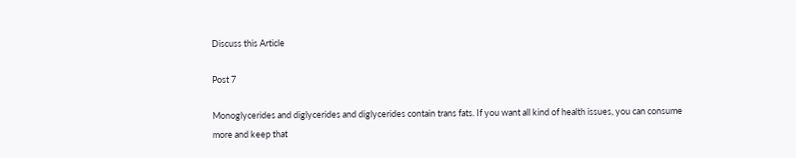Discuss this Article

Post 7

Monoglycerides and diglycerides and diglycerides contain trans fats. If you want all kind of health issues, you can consume more and keep that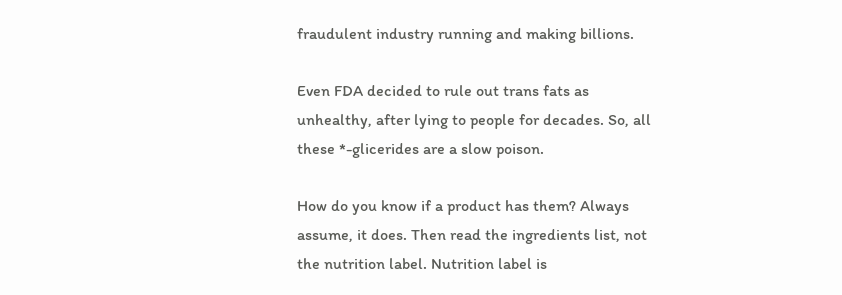fraudulent industry running and making billions.

Even FDA decided to rule out trans fats as unhealthy, after lying to people for decades. So, all these *-glicerides are a slow poison.

How do you know if a product has them? Always assume, it does. Then read the ingredients list, not the nutrition label. Nutrition label is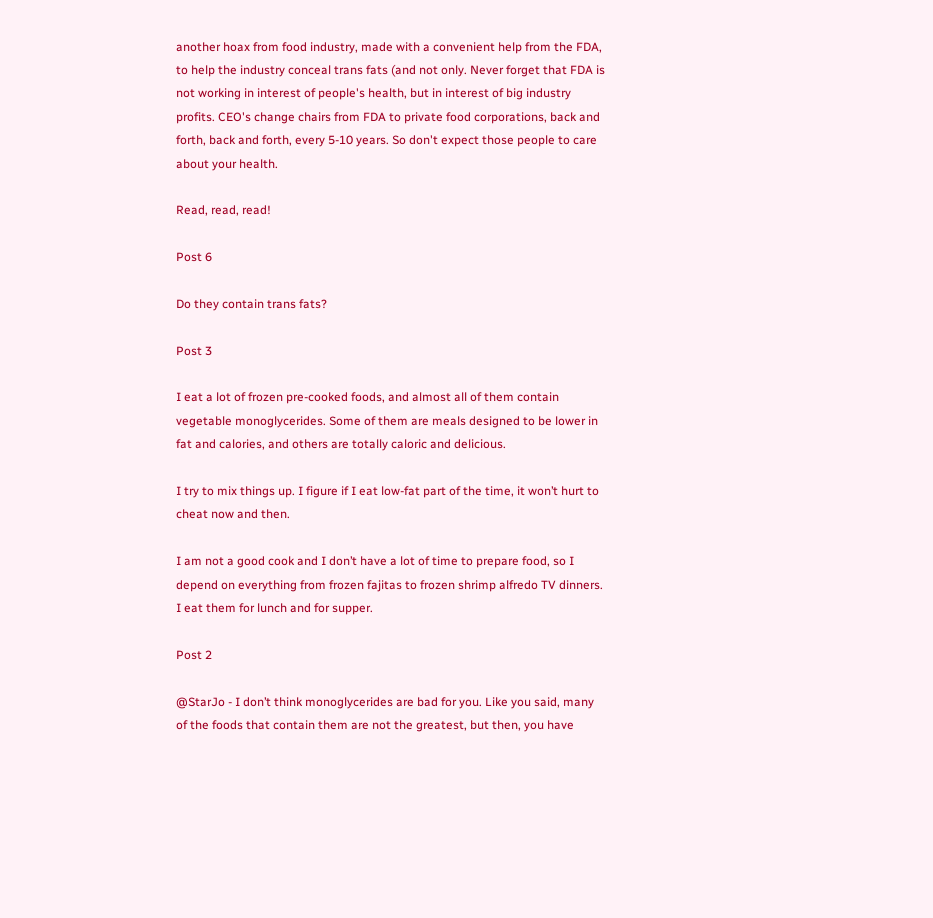another hoax from food industry, made with a convenient help from the FDA, to help the industry conceal trans fats (and not only. Never forget that FDA is not working in interest of people's health, but in interest of big industry profits. CEO's change chairs from FDA to private food corporations, back and forth, back and forth, every 5-10 years. So don't expect those people to care about your health.

Read, read, read!

Post 6

Do they contain trans fats?

Post 3

I eat a lot of frozen pre-cooked foods, and almost all of them contain vegetable monoglycerides. Some of them are meals designed to be lower in fat and calories, and others are totally caloric and delicious.

I try to mix things up. I figure if I eat low-fat part of the time, it won’t hurt to cheat now and then.

I am not a good cook and I don’t have a lot of time to prepare food, so I depend on everything from frozen fajitas to frozen shrimp alfredo TV dinners. I eat them for lunch and for supper.

Post 2

@StarJo - I don’t think monoglycerides are bad for you. Like you said, many of the foods that contain them are not the greatest, but then, you have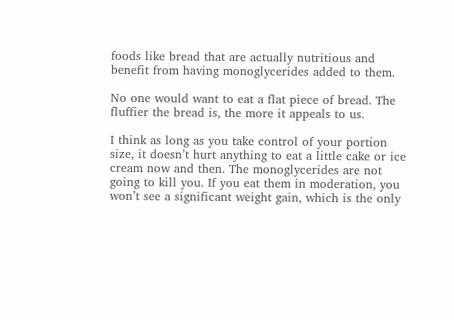foods like bread that are actually nutritious and benefit from having monoglycerides added to them.

No one would want to eat a flat piece of bread. The fluffier the bread is, the more it appeals to us.

I think as long as you take control of your portion size, it doesn’t hurt anything to eat a little cake or ice cream now and then. The monoglycerides are not going to kill you. If you eat them in moderation, you won’t see a significant weight gain, which is the only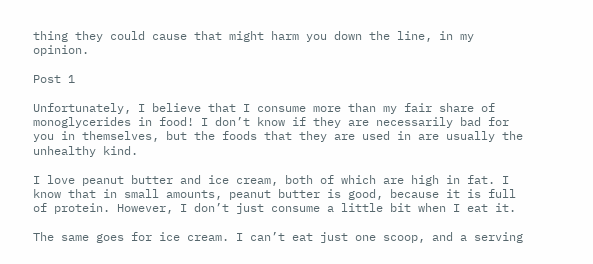thing they could cause that might harm you down the line, in my opinion.

Post 1

Unfortunately, I believe that I consume more than my fair share of monoglycerides in food! I don’t know if they are necessarily bad for you in themselves, but the foods that they are used in are usually the unhealthy kind.

I love peanut butter and ice cream, both of which are high in fat. I know that in small amounts, peanut butter is good, because it is full of protein. However, I don’t just consume a little bit when I eat it.

The same goes for ice cream. I can’t eat just one scoop, and a serving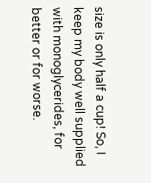size is only half a cup! So, I keep my body well supplied with monoglycerides, for better or for worse.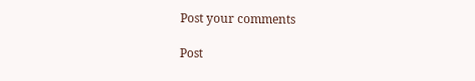Post your comments

Post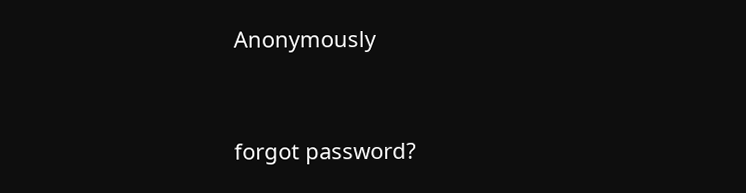Anonymously


forgot password?